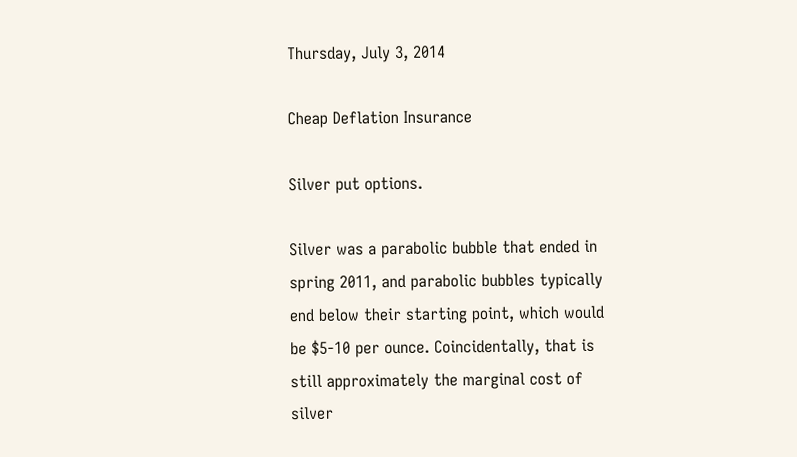Thursday, July 3, 2014

Cheap Deflation Insurance

Silver put options.

Silver was a parabolic bubble that ended in spring 2011, and parabolic bubbles typically end below their starting point, which would be $5-10 per ounce. Coincidentally, that is still approximately the marginal cost of silver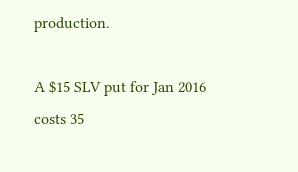production.

A $15 SLV put for Jan 2016 costs 35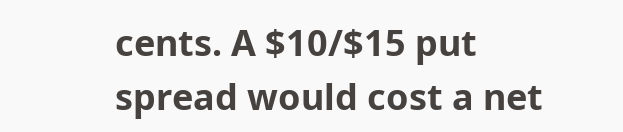cents. A $10/$15 put spread would cost a net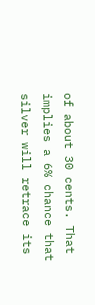of about 30 cents. That implies a 6% chance that silver will retrace its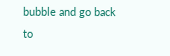bubble and go back to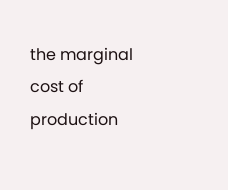the marginal cost of production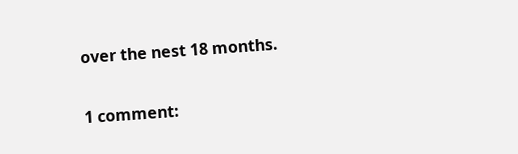over the nest 18 months.

1 comment: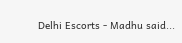Delhi Escorts - Madhu said...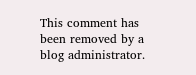This comment has been removed by a blog administrator.